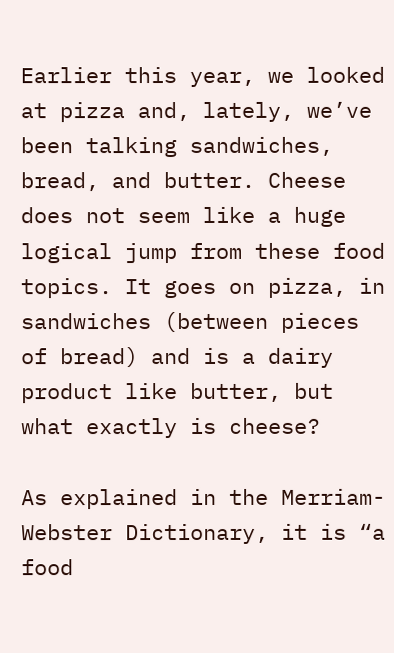Earlier this year, we looked at pizza and, lately, we’ve been talking sandwiches, bread, and butter. Cheese does not seem like a huge logical jump from these food topics. It goes on pizza, in sandwiches (between pieces of bread) and is a dairy product like butter, but what exactly is cheese?

As explained in the Merriam-Webster Dictionary, it is “a food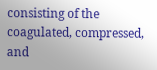consisting of the coagulated, compressed, and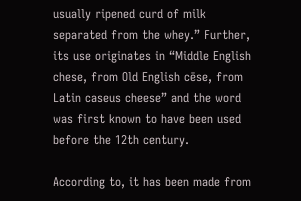usually ripened curd of milk separated from the whey.” Further, its use originates in “Middle English chese, from Old English cēse, from Latin caseus cheese” and the word was first known to have been used before the 12th century.

According to, it has been made from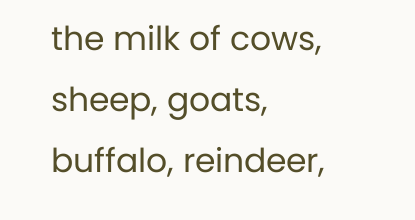the milk of cows, sheep, goats, buffalo, reindeer,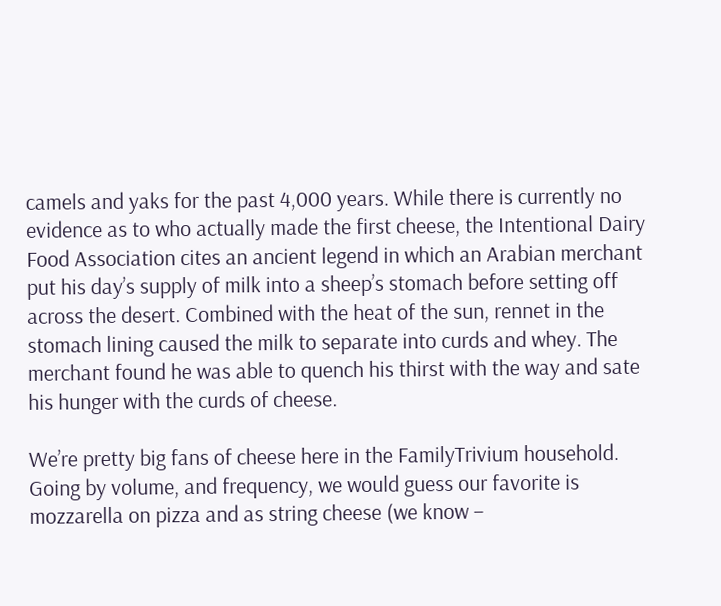camels and yaks for the past 4,000 years. While there is currently no evidence as to who actually made the first cheese, the Intentional Dairy Food Association cites an ancient legend in which an Arabian merchant put his day’s supply of milk into a sheep’s stomach before setting off across the desert. Combined with the heat of the sun, rennet in the stomach lining caused the milk to separate into curds and whey. The merchant found he was able to quench his thirst with the way and sate his hunger with the curds of cheese.

We’re pretty big fans of cheese here in the FamilyTrivium household. Going by volume, and frequency, we would guess our favorite is mozzarella on pizza and as string cheese (we know –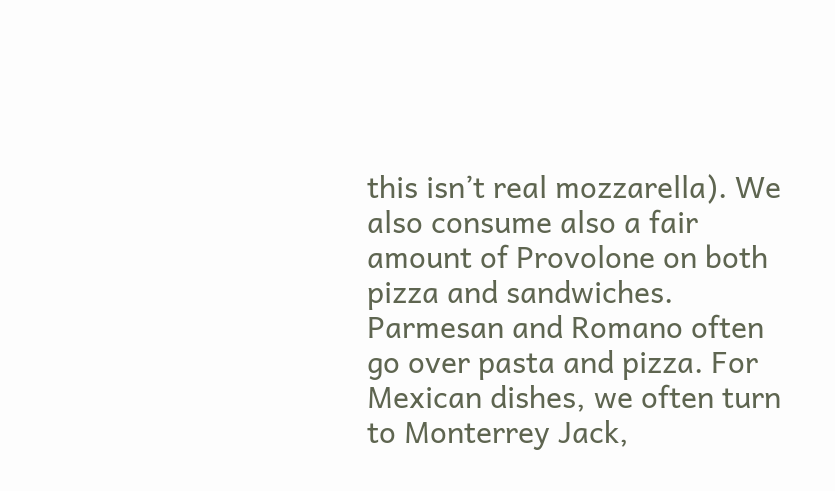this isn’t real mozzarella). We also consume also a fair amount of Provolone on both pizza and sandwiches. Parmesan and Romano often go over pasta and pizza. For Mexican dishes, we often turn to Monterrey Jack,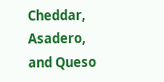Cheddar, Asadero, and Queso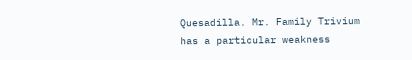Quesadilla. Mr. Family Trivium has a particular weakness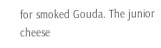for smoked Gouda. The junior cheese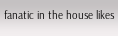fanatic in the house likes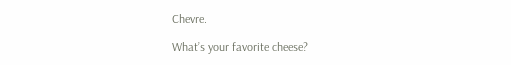Chevre.

What’s your favorite cheese?